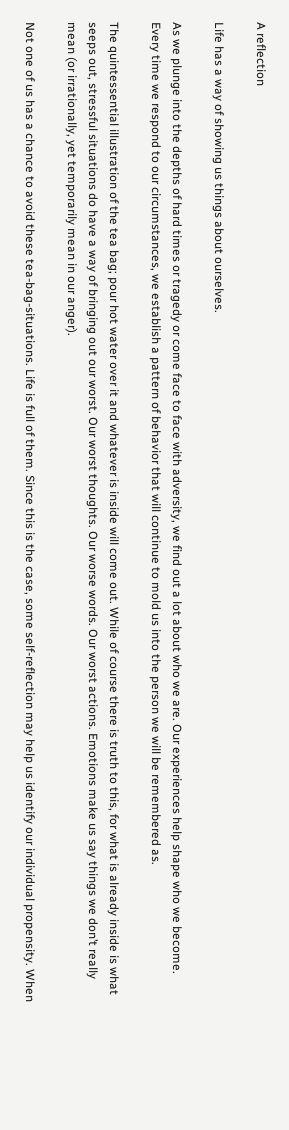A reflection

Life has a way of showing us things about ourselves.

As we plunge into the depths of hard times or tragedy or come face to face with adversity, we find out a lot about who we are. Our experiences help shape who we become. Every time we respond to our circumstances, we establish a pattern of behavior that will continue to mold us into the person we will be remembered as.

The quintessential illustration of the tea bag; pour hot water over it and whatever is inside will come out. While of course there is truth to this, for what is already inside is what seeps out, stressful situations do have a way of bringing out our worst. Our worst thoughts. Our worse words. Our worst actions. Emotions make us say things we don’t really mean (or irrationally, yet temporarily mean in our anger).

Not one of us has a chance to avoid these tea-bag-situations. Life is full of them. Since this is the case, some self-reflection may help us identify our individual propensity. When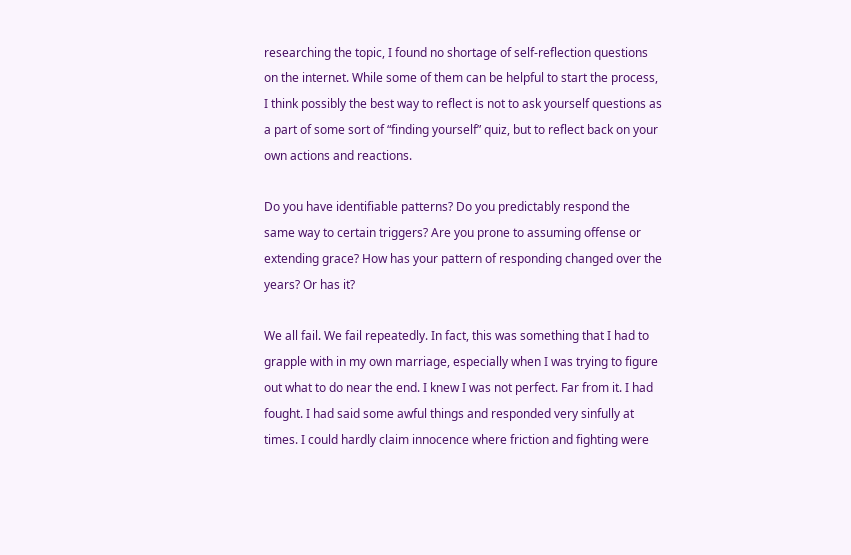researching the topic, I found no shortage of self-reflection questions on the internet. While some of them can be helpful to start the process, I think possibly the best way to reflect is not to ask yourself questions as a part of some sort of “finding yourself” quiz, but to reflect back on your own actions and reactions.

Do you have identifiable patterns? Do you predictably respond the same way to certain triggers? Are you prone to assuming offense or extending grace? How has your pattern of responding changed over the years? Or has it?

We all fail. We fail repeatedly. In fact, this was something that I had to grapple with in my own marriage, especially when I was trying to figure out what to do near the end. I knew I was not perfect. Far from it. I had fought. I had said some awful things and responded very sinfully at times. I could hardly claim innocence where friction and fighting were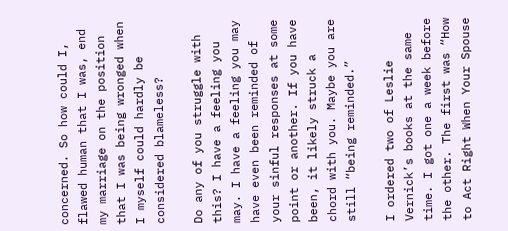concerned. So how could I, flawed human that I was, end my marriage on the position that I was being wronged when I myself could hardly be considered blameless?

Do any of you struggle with this? I have a feeling you may. I have a feeling you may have even been reminded of your sinful responses at some point or another. If you have been, it likely struck a chord with you. Maybe you are still “being reminded.”

I ordered two of Leslie Vernick’s books at the same time. I got one a week before the other. The first was “How to Act Right When Your Spouse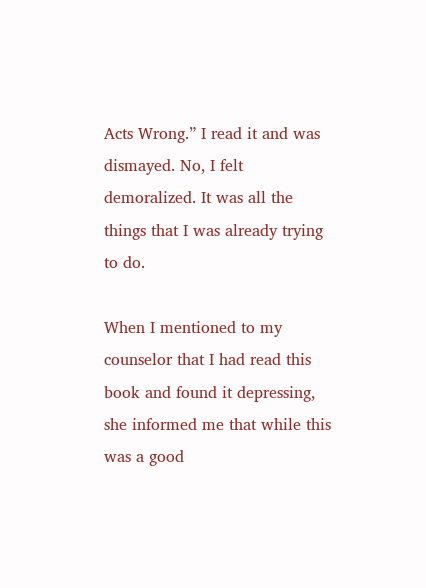Acts Wrong.” I read it and was dismayed. No, I felt demoralized. It was all the things that I was already trying to do.

When I mentioned to my counselor that I had read this book and found it depressing, she informed me that while this was a good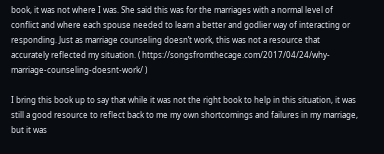book, it was not where I was. She said this was for the marriages with a normal level of conflict and where each spouse needed to learn a better and godlier way of interacting or responding. Just as marriage counseling doesn’t work, this was not a resource that accurately reflected my situation. ( https://songsfromthecage.com/2017/04/24/why-marriage-counseling-doesnt-work/ )

I bring this book up to say that while it was not the right book to help in this situation, it was still a good resource to reflect back to me my own shortcomings and failures in my marriage, but it was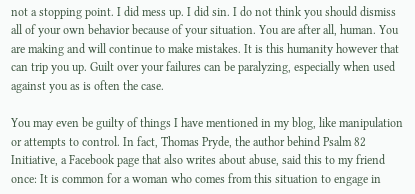not a stopping point. I did mess up. I did sin. I do not think you should dismiss all of your own behavior because of your situation. You are after all, human. You are making and will continue to make mistakes. It is this humanity however that can trip you up. Guilt over your failures can be paralyzing, especially when used against you as is often the case.

You may even be guilty of things I have mentioned in my blog, like manipulation or attempts to control. In fact, Thomas Pryde, the author behind Psalm 82 Initiative, a Facebook page that also writes about abuse, said this to my friend once: It is common for a woman who comes from this situation to engage in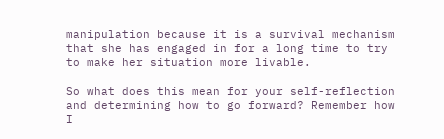manipulation because it is a survival mechanism that she has engaged in for a long time to try to make her situation more livable.

So what does this mean for your self-reflection and determining how to go forward? Remember how I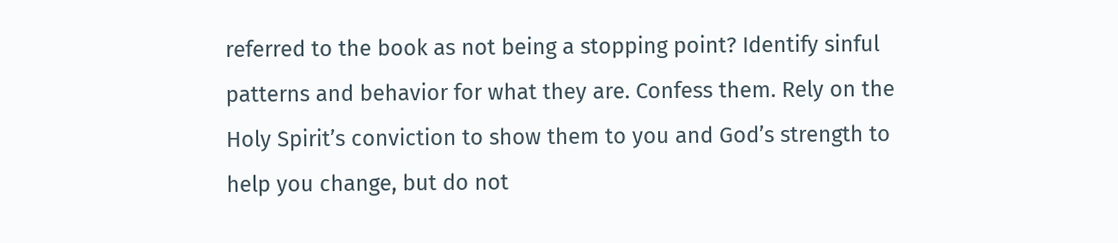referred to the book as not being a stopping point? Identify sinful patterns and behavior for what they are. Confess them. Rely on the Holy Spirit’s conviction to show them to you and God’s strength to help you change, but do not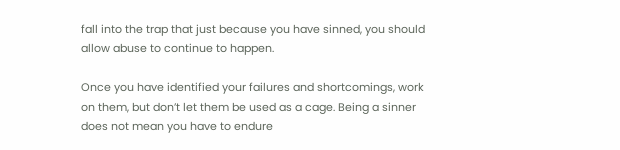fall into the trap that just because you have sinned, you should allow abuse to continue to happen.

Once you have identified your failures and shortcomings, work on them, but don’t let them be used as a cage. Being a sinner does not mean you have to endure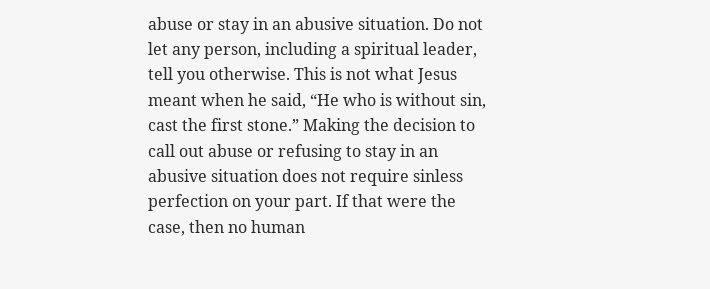abuse or stay in an abusive situation. Do not let any person, including a spiritual leader, tell you otherwise. This is not what Jesus meant when he said, “He who is without sin, cast the first stone.” Making the decision to call out abuse or refusing to stay in an abusive situation does not require sinless perfection on your part. If that were the case, then no human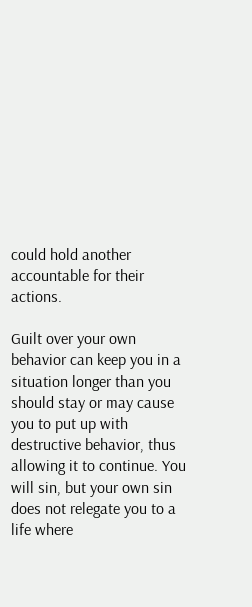could hold another accountable for their actions.

Guilt over your own behavior can keep you in a situation longer than you should stay or may cause you to put up with destructive behavior, thus allowing it to continue. You will sin, but your own sin does not relegate you to a life where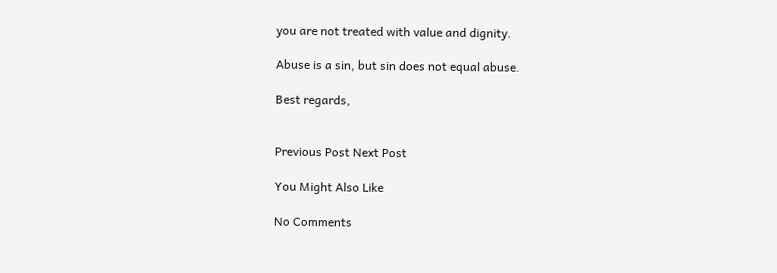you are not treated with value and dignity.

Abuse is a sin, but sin does not equal abuse.

Best regards,


Previous Post Next Post

You Might Also Like

No Comments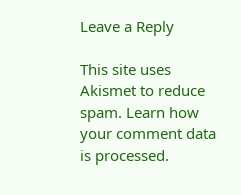Leave a Reply

This site uses Akismet to reduce spam. Learn how your comment data is processed.